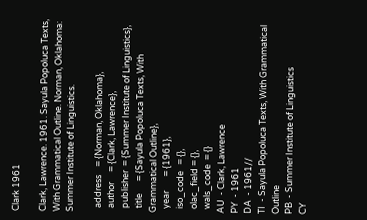Clark 1961

Clark, Lawrence. 1961. Sayula Popoluca Texts, With Grammatical Outline. Norman, Oklahoma: Summer Institute of Linguistics.

  address    = {Norman, Oklahoma},
  author     = {Clark, Lawrence},
  publisher  = {Summer Institute of Linguistics},
  title      = {Sayula Popoluca Texts, With Grammatical Outline},
  year       = {1961},
  iso_code   = {},
  olac_field = {},
  wals_code  = {}
AU  - Clark, Lawrence
PY  - 1961
DA  - 1961//
TI  - Sayula Popoluca Texts, With Grammatical Outline
PB  - Summer Institute of Linguistics
CY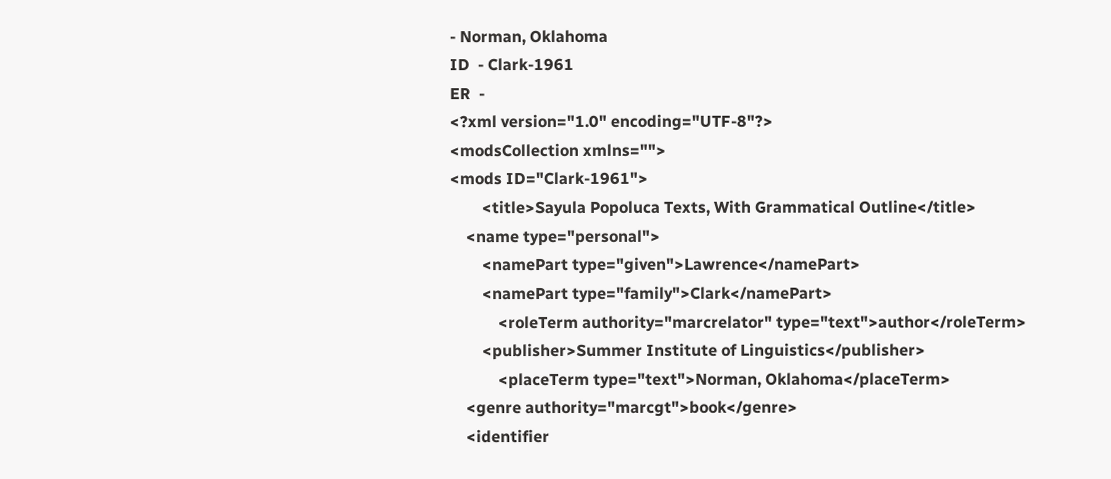- Norman, Oklahoma
ID  - Clark-1961
ER  -
<?xml version="1.0" encoding="UTF-8"?>
<modsCollection xmlns="">
<mods ID="Clark-1961">
        <title>Sayula Popoluca Texts, With Grammatical Outline</title>
    <name type="personal">
        <namePart type="given">Lawrence</namePart>
        <namePart type="family">Clark</namePart>
            <roleTerm authority="marcrelator" type="text">author</roleTerm>
        <publisher>Summer Institute of Linguistics</publisher>
            <placeTerm type="text">Norman, Oklahoma</placeTerm>
    <genre authority="marcgt">book</genre>
    <identifier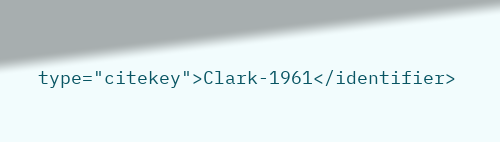type="citekey">Clark-1961</identifier>